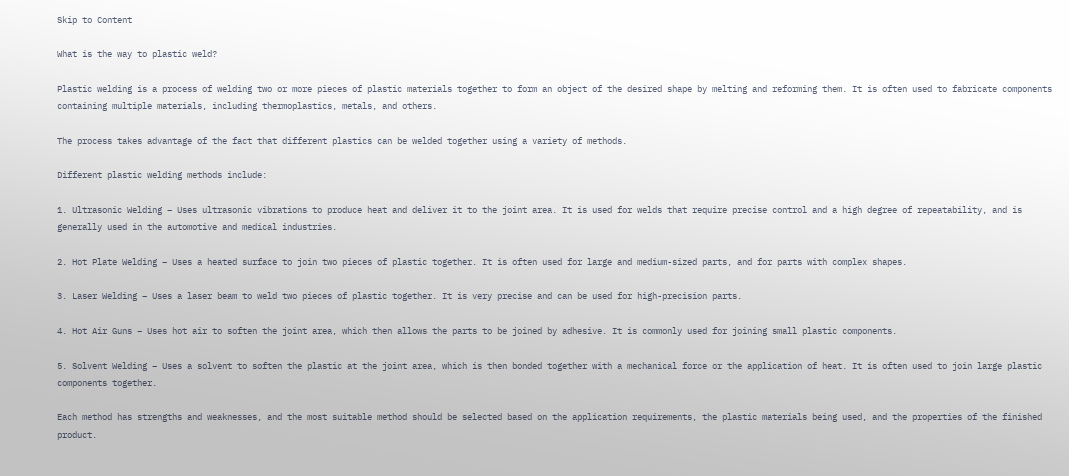Skip to Content

What is the way to plastic weld?

Plastic welding is a process of welding two or more pieces of plastic materials together to form an object of the desired shape by melting and reforming them. It is often used to fabricate components containing multiple materials, including thermoplastics, metals, and others.

The process takes advantage of the fact that different plastics can be welded together using a variety of methods.

Different plastic welding methods include:

1. Ultrasonic Welding – Uses ultrasonic vibrations to produce heat and deliver it to the joint area. It is used for welds that require precise control and a high degree of repeatability, and is generally used in the automotive and medical industries.

2. Hot Plate Welding – Uses a heated surface to join two pieces of plastic together. It is often used for large and medium-sized parts, and for parts with complex shapes.

3. Laser Welding – Uses a laser beam to weld two pieces of plastic together. It is very precise and can be used for high-precision parts.

4. Hot Air Guns – Uses hot air to soften the joint area, which then allows the parts to be joined by adhesive. It is commonly used for joining small plastic components.

5. Solvent Welding – Uses a solvent to soften the plastic at the joint area, which is then bonded together with a mechanical force or the application of heat. It is often used to join large plastic components together.

Each method has strengths and weaknesses, and the most suitable method should be selected based on the application requirements, the plastic materials being used, and the properties of the finished product.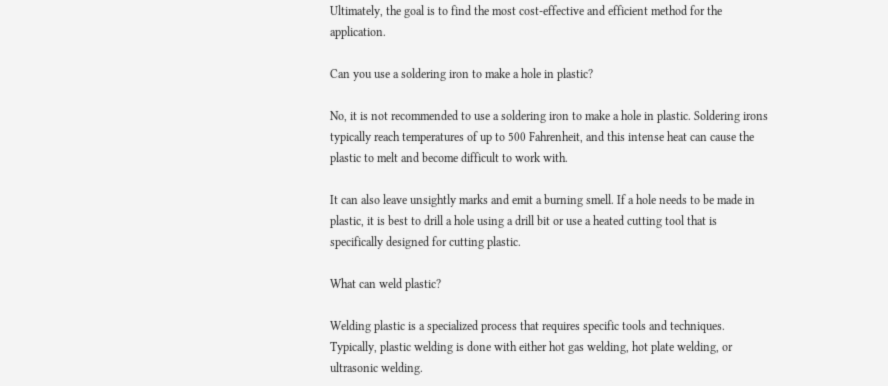Ultimately, the goal is to find the most cost-effective and efficient method for the application.

Can you use a soldering iron to make a hole in plastic?

No, it is not recommended to use a soldering iron to make a hole in plastic. Soldering irons typically reach temperatures of up to 500 Fahrenheit, and this intense heat can cause the plastic to melt and become difficult to work with.

It can also leave unsightly marks and emit a burning smell. If a hole needs to be made in plastic, it is best to drill a hole using a drill bit or use a heated cutting tool that is specifically designed for cutting plastic.

What can weld plastic?

Welding plastic is a specialized process that requires specific tools and techniques. Typically, plastic welding is done with either hot gas welding, hot plate welding, or ultrasonic welding.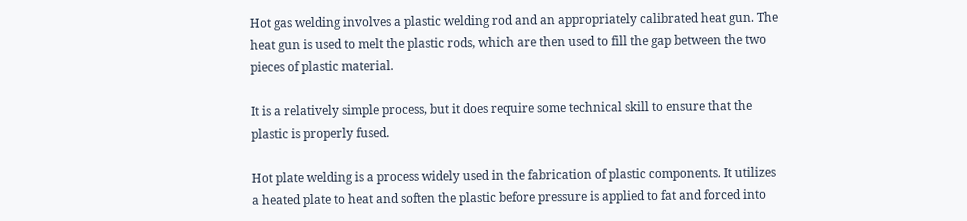Hot gas welding involves a plastic welding rod and an appropriately calibrated heat gun. The heat gun is used to melt the plastic rods, which are then used to fill the gap between the two pieces of plastic material.

It is a relatively simple process, but it does require some technical skill to ensure that the plastic is properly fused.

Hot plate welding is a process widely used in the fabrication of plastic components. It utilizes a heated plate to heat and soften the plastic before pressure is applied to fat and forced into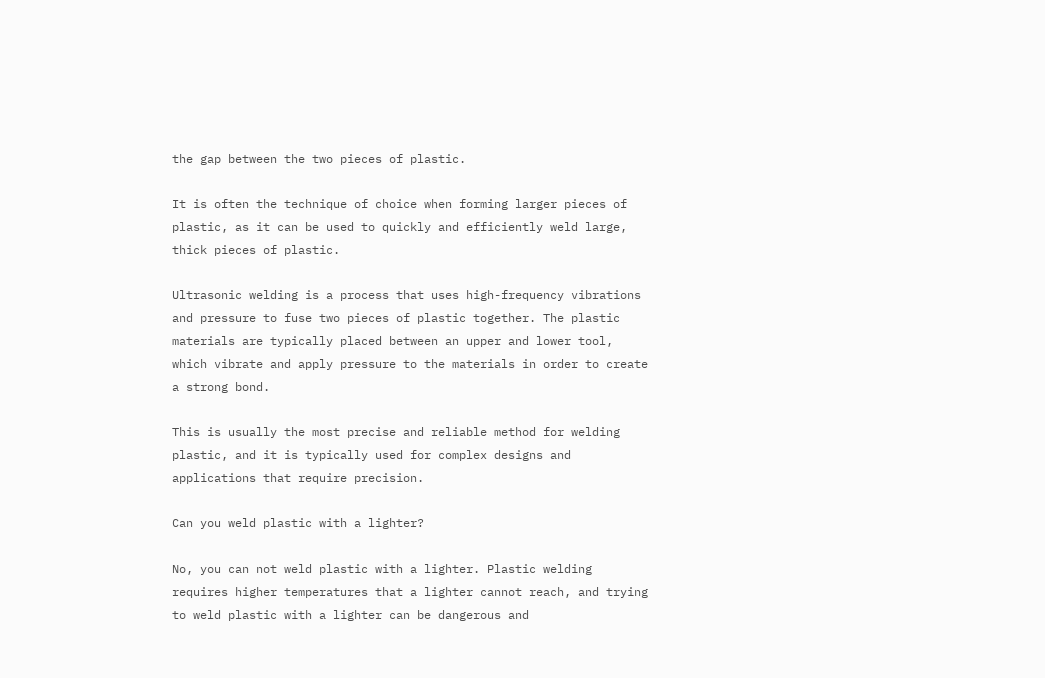the gap between the two pieces of plastic.

It is often the technique of choice when forming larger pieces of plastic, as it can be used to quickly and efficiently weld large, thick pieces of plastic.

Ultrasonic welding is a process that uses high-frequency vibrations and pressure to fuse two pieces of plastic together. The plastic materials are typically placed between an upper and lower tool, which vibrate and apply pressure to the materials in order to create a strong bond.

This is usually the most precise and reliable method for welding plastic, and it is typically used for complex designs and applications that require precision.

Can you weld plastic with a lighter?

No, you can not weld plastic with a lighter. Plastic welding requires higher temperatures that a lighter cannot reach, and trying to weld plastic with a lighter can be dangerous and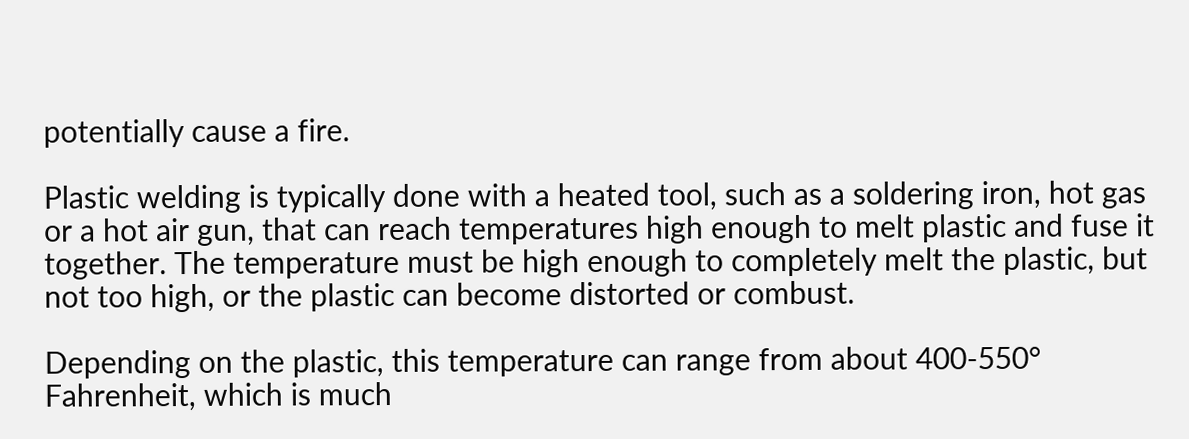potentially cause a fire.

Plastic welding is typically done with a heated tool, such as a soldering iron, hot gas or a hot air gun, that can reach temperatures high enough to melt plastic and fuse it together. The temperature must be high enough to completely melt the plastic, but not too high, or the plastic can become distorted or combust.

Depending on the plastic, this temperature can range from about 400-550° Fahrenheit, which is much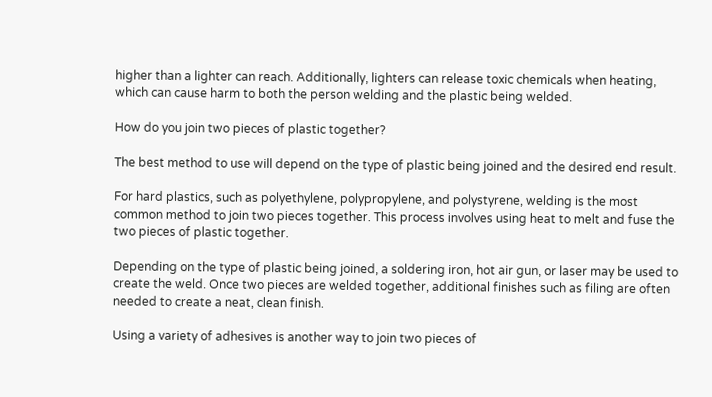higher than a lighter can reach. Additionally, lighters can release toxic chemicals when heating, which can cause harm to both the person welding and the plastic being welded.

How do you join two pieces of plastic together?

The best method to use will depend on the type of plastic being joined and the desired end result.

For hard plastics, such as polyethylene, polypropylene, and polystyrene, welding is the most common method to join two pieces together. This process involves using heat to melt and fuse the two pieces of plastic together.

Depending on the type of plastic being joined, a soldering iron, hot air gun, or laser may be used to create the weld. Once two pieces are welded together, additional finishes such as filing are often needed to create a neat, clean finish.

Using a variety of adhesives is another way to join two pieces of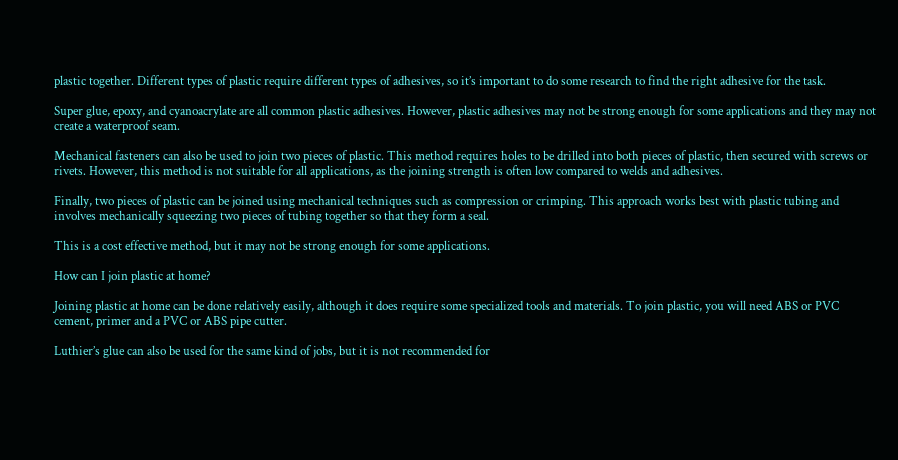plastic together. Different types of plastic require different types of adhesives, so it’s important to do some research to find the right adhesive for the task.

Super glue, epoxy, and cyanoacrylate are all common plastic adhesives. However, plastic adhesives may not be strong enough for some applications and they may not create a waterproof seam.

Mechanical fasteners can also be used to join two pieces of plastic. This method requires holes to be drilled into both pieces of plastic, then secured with screws or rivets. However, this method is not suitable for all applications, as the joining strength is often low compared to welds and adhesives.

Finally, two pieces of plastic can be joined using mechanical techniques such as compression or crimping. This approach works best with plastic tubing and involves mechanically squeezing two pieces of tubing together so that they form a seal.

This is a cost effective method, but it may not be strong enough for some applications.

How can I join plastic at home?

Joining plastic at home can be done relatively easily, although it does require some specialized tools and materials. To join plastic, you will need ABS or PVC cement, primer and a PVC or ABS pipe cutter.

Luthier’s glue can also be used for the same kind of jobs, but it is not recommended for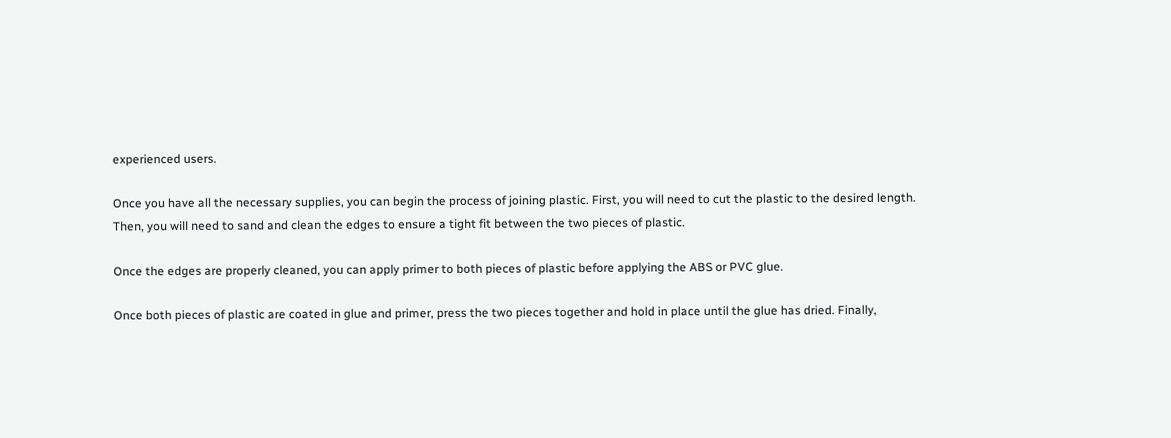experienced users.

Once you have all the necessary supplies, you can begin the process of joining plastic. First, you will need to cut the plastic to the desired length. Then, you will need to sand and clean the edges to ensure a tight fit between the two pieces of plastic.

Once the edges are properly cleaned, you can apply primer to both pieces of plastic before applying the ABS or PVC glue.

Once both pieces of plastic are coated in glue and primer, press the two pieces together and hold in place until the glue has dried. Finally,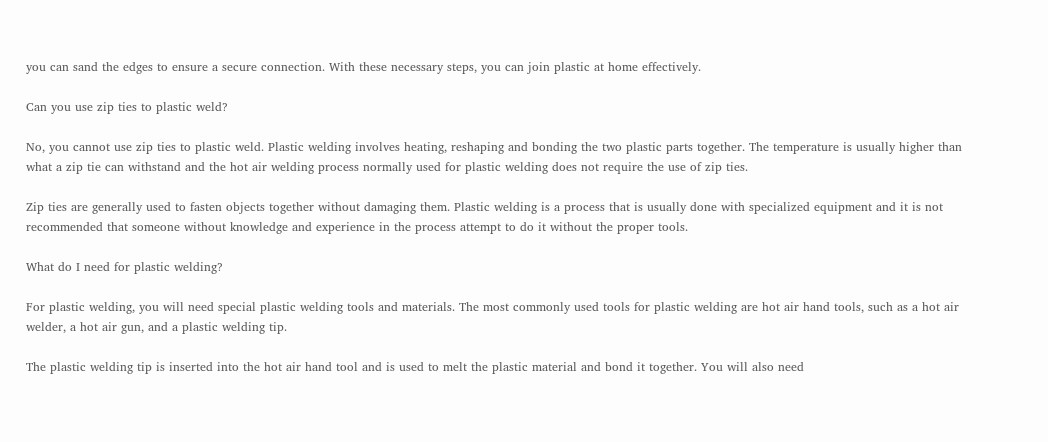you can sand the edges to ensure a secure connection. With these necessary steps, you can join plastic at home effectively.

Can you use zip ties to plastic weld?

No, you cannot use zip ties to plastic weld. Plastic welding involves heating, reshaping and bonding the two plastic parts together. The temperature is usually higher than what a zip tie can withstand and the hot air welding process normally used for plastic welding does not require the use of zip ties.

Zip ties are generally used to fasten objects together without damaging them. Plastic welding is a process that is usually done with specialized equipment and it is not recommended that someone without knowledge and experience in the process attempt to do it without the proper tools.

What do I need for plastic welding?

For plastic welding, you will need special plastic welding tools and materials. The most commonly used tools for plastic welding are hot air hand tools, such as a hot air welder, a hot air gun, and a plastic welding tip.

The plastic welding tip is inserted into the hot air hand tool and is used to melt the plastic material and bond it together. You will also need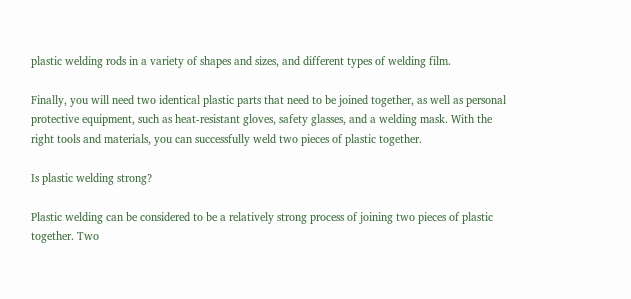plastic welding rods in a variety of shapes and sizes, and different types of welding film.

Finally, you will need two identical plastic parts that need to be joined together, as well as personal protective equipment, such as heat-resistant gloves, safety glasses, and a welding mask. With the right tools and materials, you can successfully weld two pieces of plastic together.

Is plastic welding strong?

Plastic welding can be considered to be a relatively strong process of joining two pieces of plastic together. Two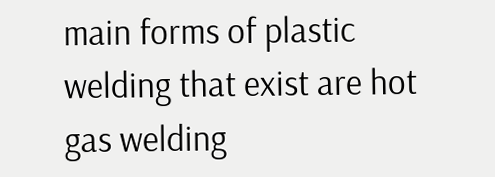main forms of plastic welding that exist are hot gas welding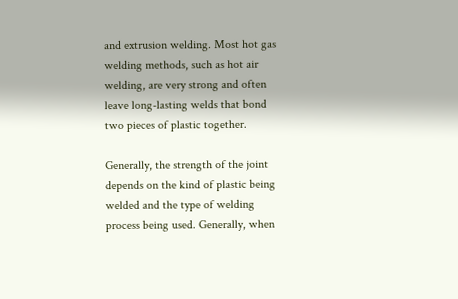and extrusion welding. Most hot gas welding methods, such as hot air welding, are very strong and often leave long-lasting welds that bond two pieces of plastic together.

Generally, the strength of the joint depends on the kind of plastic being welded and the type of welding process being used. Generally, when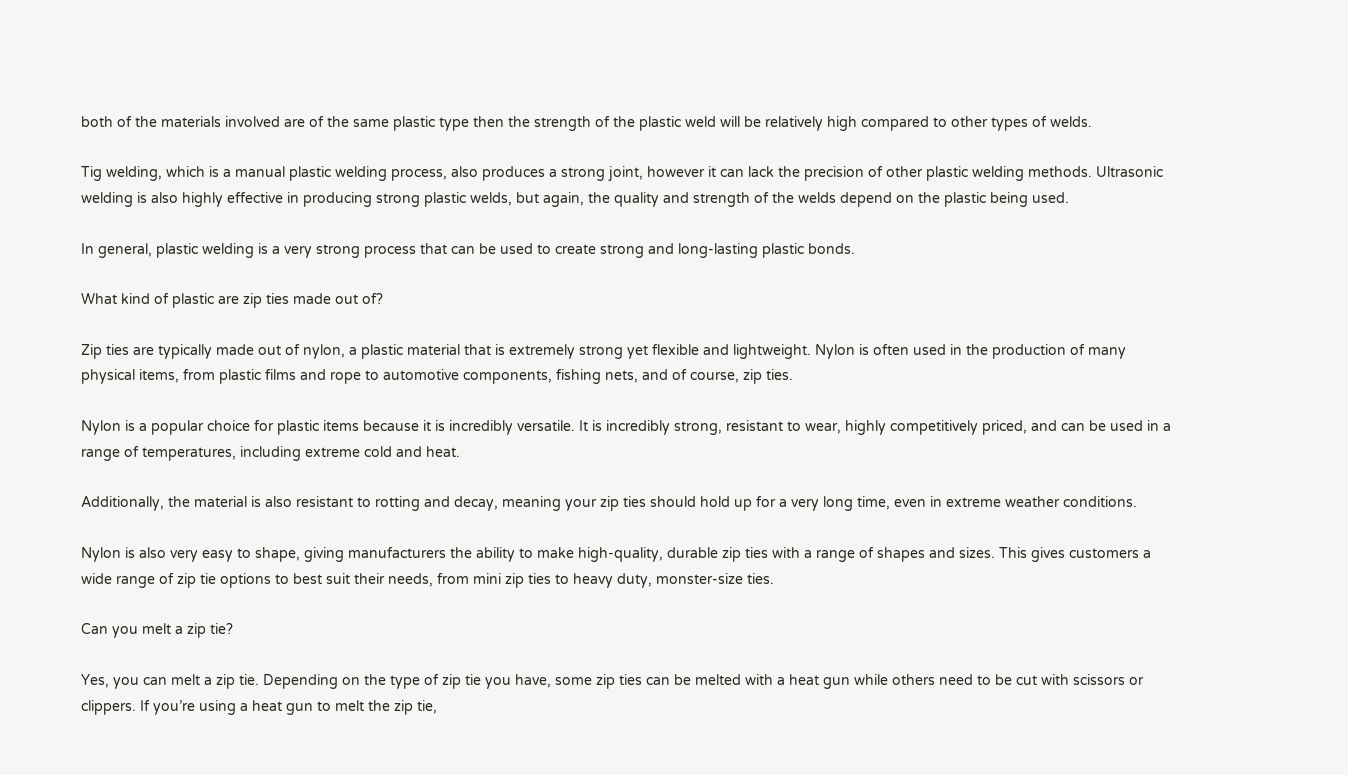both of the materials involved are of the same plastic type then the strength of the plastic weld will be relatively high compared to other types of welds.

Tig welding, which is a manual plastic welding process, also produces a strong joint, however it can lack the precision of other plastic welding methods. Ultrasonic welding is also highly effective in producing strong plastic welds, but again, the quality and strength of the welds depend on the plastic being used.

In general, plastic welding is a very strong process that can be used to create strong and long-lasting plastic bonds.

What kind of plastic are zip ties made out of?

Zip ties are typically made out of nylon, a plastic material that is extremely strong yet flexible and lightweight. Nylon is often used in the production of many physical items, from plastic films and rope to automotive components, fishing nets, and of course, zip ties.

Nylon is a popular choice for plastic items because it is incredibly versatile. It is incredibly strong, resistant to wear, highly competitively priced, and can be used in a range of temperatures, including extreme cold and heat.

Additionally, the material is also resistant to rotting and decay, meaning your zip ties should hold up for a very long time, even in extreme weather conditions.

Nylon is also very easy to shape, giving manufacturers the ability to make high-quality, durable zip ties with a range of shapes and sizes. This gives customers a wide range of zip tie options to best suit their needs, from mini zip ties to heavy duty, monster-size ties.

Can you melt a zip tie?

Yes, you can melt a zip tie. Depending on the type of zip tie you have, some zip ties can be melted with a heat gun while others need to be cut with scissors or clippers. If you’re using a heat gun to melt the zip tie,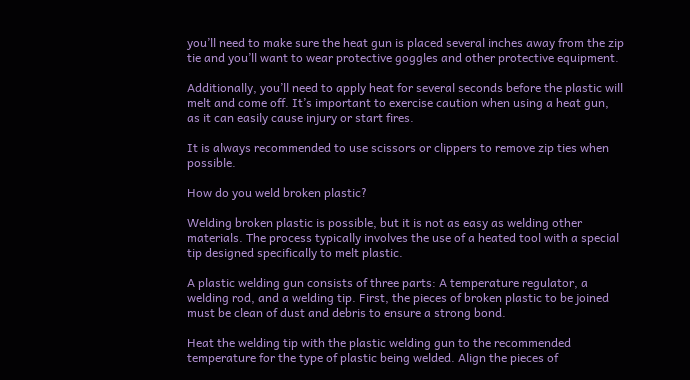you’ll need to make sure the heat gun is placed several inches away from the zip tie and you’ll want to wear protective goggles and other protective equipment.

Additionally, you’ll need to apply heat for several seconds before the plastic will melt and come off. It’s important to exercise caution when using a heat gun, as it can easily cause injury or start fires.

It is always recommended to use scissors or clippers to remove zip ties when possible.

How do you weld broken plastic?

Welding broken plastic is possible, but it is not as easy as welding other materials. The process typically involves the use of a heated tool with a special tip designed specifically to melt plastic.

A plastic welding gun consists of three parts: A temperature regulator, a welding rod, and a welding tip. First, the pieces of broken plastic to be joined must be clean of dust and debris to ensure a strong bond.

Heat the welding tip with the plastic welding gun to the recommended temperature for the type of plastic being welded. Align the pieces of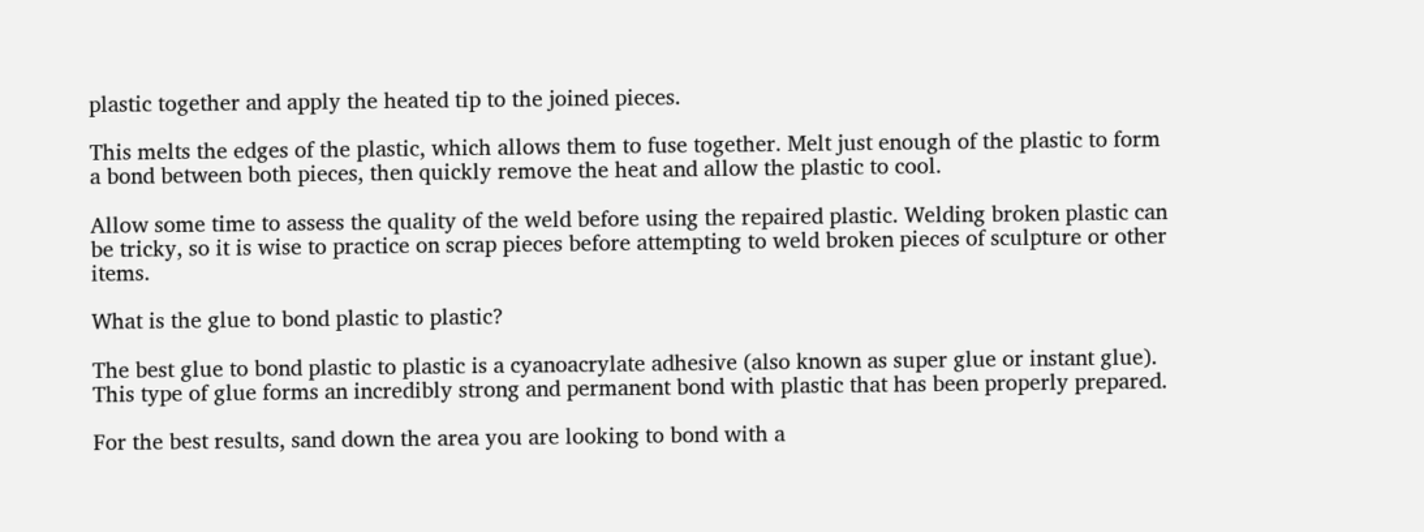plastic together and apply the heated tip to the joined pieces.

This melts the edges of the plastic, which allows them to fuse together. Melt just enough of the plastic to form a bond between both pieces, then quickly remove the heat and allow the plastic to cool.

Allow some time to assess the quality of the weld before using the repaired plastic. Welding broken plastic can be tricky, so it is wise to practice on scrap pieces before attempting to weld broken pieces of sculpture or other items.

What is the glue to bond plastic to plastic?

The best glue to bond plastic to plastic is a cyanoacrylate adhesive (also known as super glue or instant glue). This type of glue forms an incredibly strong and permanent bond with plastic that has been properly prepared.

For the best results, sand down the area you are looking to bond with a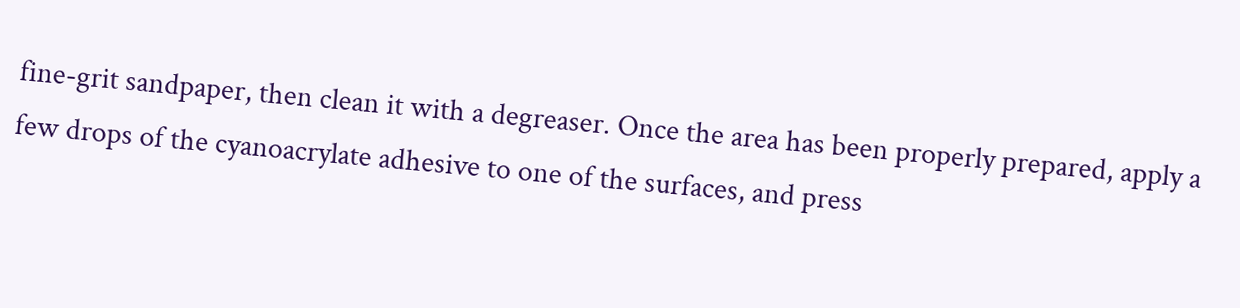fine-grit sandpaper, then clean it with a degreaser. Once the area has been properly prepared, apply a few drops of the cyanoacrylate adhesive to one of the surfaces, and press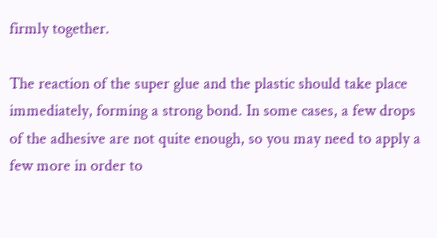firmly together.

The reaction of the super glue and the plastic should take place immediately, forming a strong bond. In some cases, a few drops of the adhesive are not quite enough, so you may need to apply a few more in order to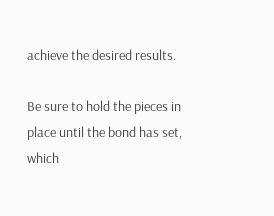achieve the desired results.

Be sure to hold the pieces in place until the bond has set, which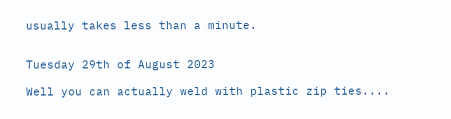usually takes less than a minute.


Tuesday 29th of August 2023

Well you can actually weld with plastic zip ties....